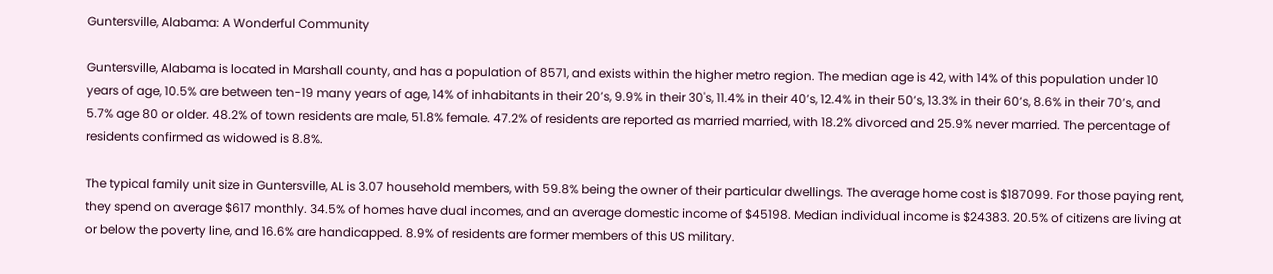Guntersville, Alabama: A Wonderful Community

Guntersville, Alabama is located in Marshall county, and has a population of 8571, and exists within the higher metro region. The median age is 42, with 14% of this population under 10 years of age, 10.5% are between ten-19 many years of age, 14% of inhabitants in their 20’s, 9.9% in their 30's, 11.4% in their 40’s, 12.4% in their 50’s, 13.3% in their 60’s, 8.6% in their 70’s, and 5.7% age 80 or older. 48.2% of town residents are male, 51.8% female. 47.2% of residents are reported as married married, with 18.2% divorced and 25.9% never married. The percentage of residents confirmed as widowed is 8.8%.

The typical family unit size in Guntersville, AL is 3.07 household members, with 59.8% being the owner of their particular dwellings. The average home cost is $187099. For those paying rent, they spend on average $617 monthly. 34.5% of homes have dual incomes, and an average domestic income of $45198. Median individual income is $24383. 20.5% of citizens are living at or below the poverty line, and 16.6% are handicapped. 8.9% of residents are former members of this US military.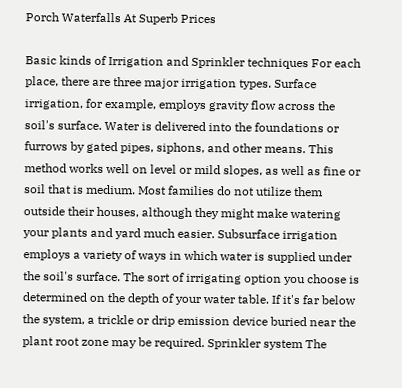Porch Waterfalls At Superb Prices

Basic kinds of Irrigation and Sprinkler techniques For each place, there are three major irrigation types. Surface irrigation, for example, employs gravity flow across the soil's surface. Water is delivered into the foundations or furrows by gated pipes, siphons, and other means. This method works well on level or mild slopes, as well as fine or soil that is medium. Most families do not utilize them outside their houses, although they might make watering your plants and yard much easier. Subsurface irrigation employs a variety of ways in which water is supplied under the soil's surface. The sort of irrigating option you choose is determined on the depth of your water table. If it's far below the system, a trickle or drip emission device buried near the plant root zone may be required. Sprinkler system The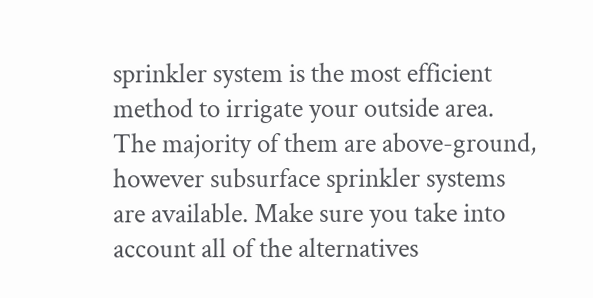sprinkler system is the most efficient method to irrigate your outside area. The majority of them are above-ground, however subsurface sprinkler systems are available. Make sure you take into account all of the alternatives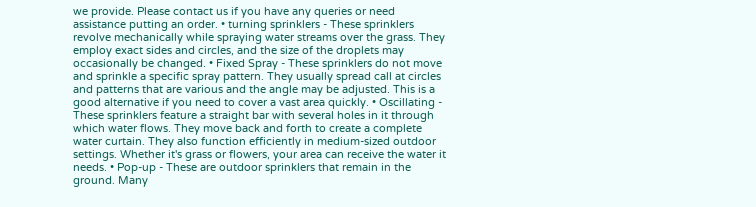we provide. Please contact us if you have any queries or need assistance putting an order. • turning sprinklers - These sprinklers revolve mechanically while spraying water streams over the grass. They employ exact sides and circles, and the size of the droplets may occasionally be changed. • Fixed Spray - These sprinklers do not move and sprinkle a specific spray pattern. They usually spread call at circles and patterns that are various and the angle may be adjusted. This is a good alternative if you need to cover a vast area quickly. • Oscillating - These sprinklers feature a straight bar with several holes in it through which water flows. They move back and forth to create a complete water curtain. They also function efficiently in medium-sized outdoor settings. Whether it's grass or flowers, your area can receive the water it needs. • Pop-up - These are outdoor sprinklers that remain in the ground. Many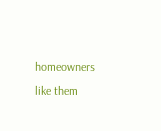homeowners like them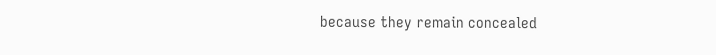because they remain concealed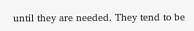until they are needed. They tend to be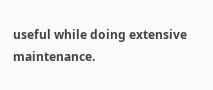useful while doing extensive maintenance.